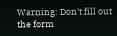Warning: Don't fill out the form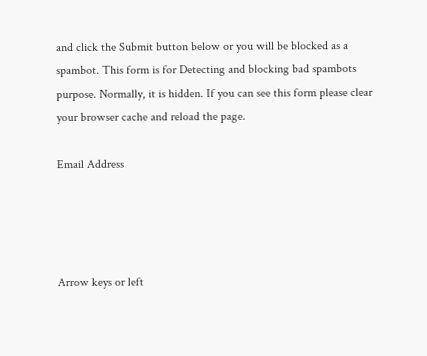and click the Submit button below or you will be blocked as a spambot. This form is for Detecting and blocking bad spambots purpose. Normally, it is hidden. If you can see this form please clear your browser cache and reload the page.

Email Address




Arrow keys or left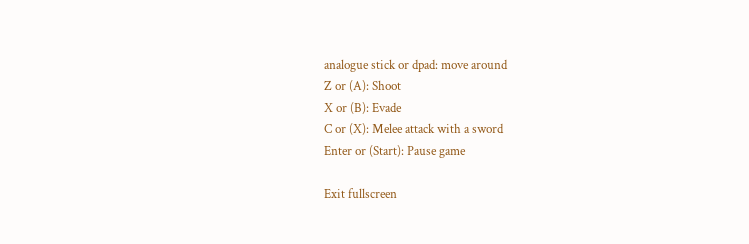analogue stick or dpad: move around
Z or (A): Shoot
X or (B): Evade
C or (X): Melee attack with a sword
Enter or (Start): Pause game

Exit fullscreen